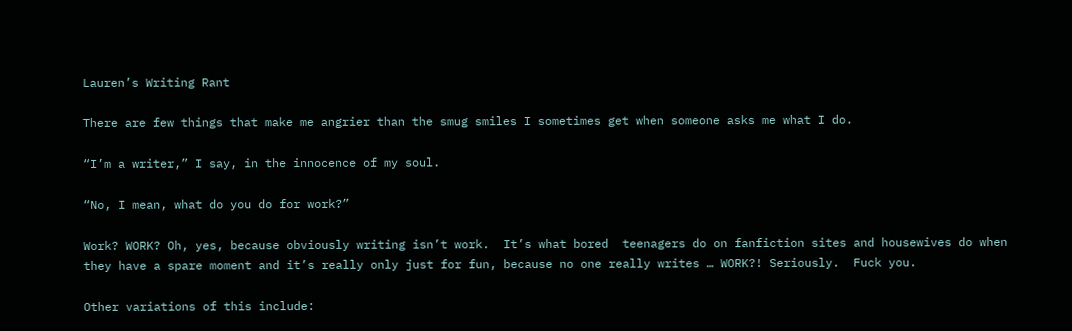Lauren’s Writing Rant

There are few things that make me angrier than the smug smiles I sometimes get when someone asks me what I do.

“I’m a writer,” I say, in the innocence of my soul.

“No, I mean, what do you do for work?”

Work? WORK? Oh, yes, because obviously writing isn’t work.  It’s what bored  teenagers do on fanfiction sites and housewives do when they have a spare moment and it’s really only just for fun, because no one really writes … WORK?! Seriously.  Fuck you.

Other variations of this include: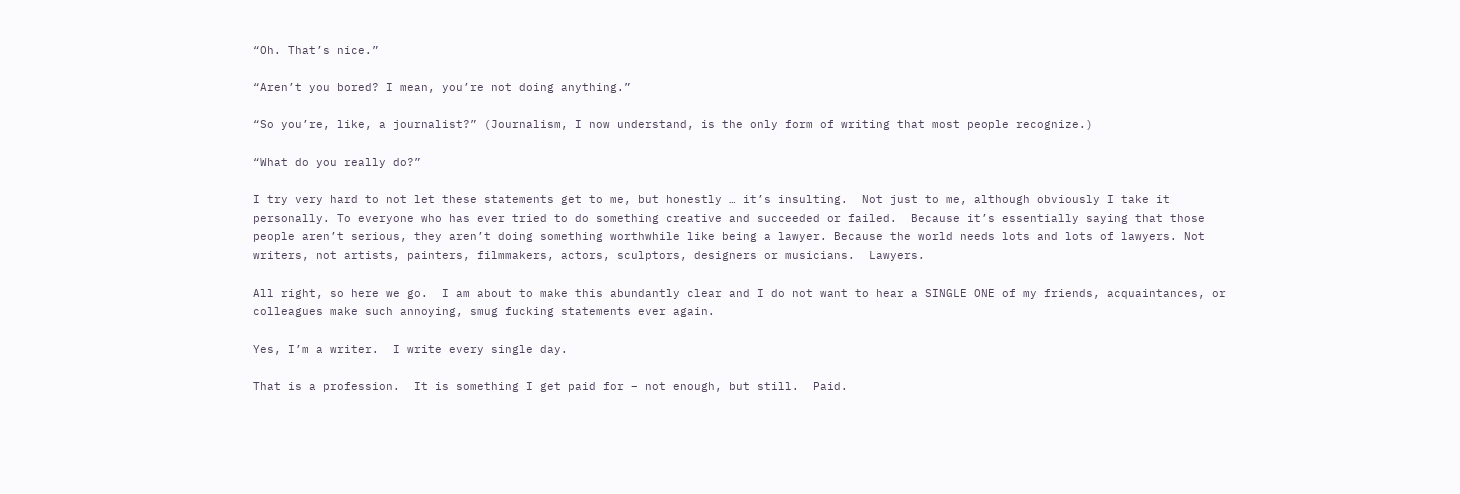“Oh. That’s nice.”

“Aren’t you bored? I mean, you’re not doing anything.”

“So you’re, like, a journalist?” (Journalism, I now understand, is the only form of writing that most people recognize.)

“What do you really do?”

I try very hard to not let these statements get to me, but honestly … it’s insulting.  Not just to me, although obviously I take it personally. To everyone who has ever tried to do something creative and succeeded or failed.  Because it’s essentially saying that those people aren’t serious, they aren’t doing something worthwhile like being a lawyer. Because the world needs lots and lots of lawyers. Not writers, not artists, painters, filmmakers, actors, sculptors, designers or musicians.  Lawyers.

All right, so here we go.  I am about to make this abundantly clear and I do not want to hear a SINGLE ONE of my friends, acquaintances, or colleagues make such annoying, smug fucking statements ever again.

Yes, I’m a writer.  I write every single day.

That is a profession.  It is something I get paid for – not enough, but still.  Paid.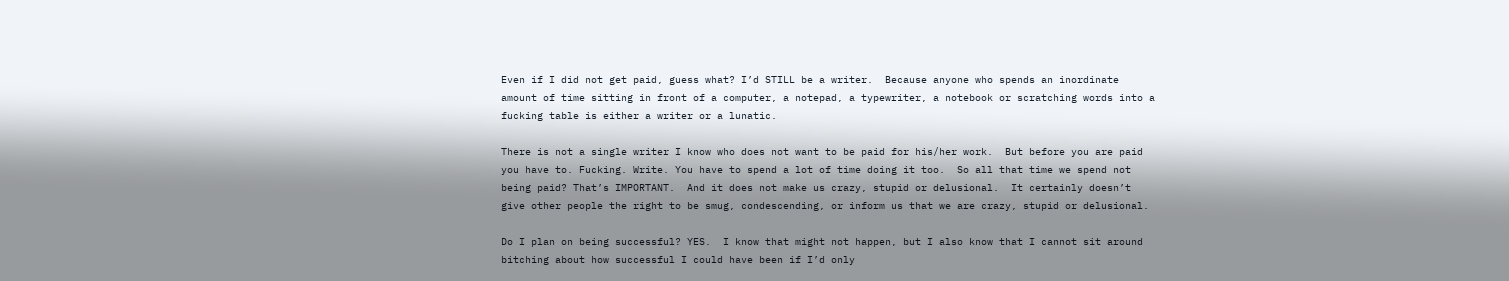Even if I did not get paid, guess what? I’d STILL be a writer.  Because anyone who spends an inordinate amount of time sitting in front of a computer, a notepad, a typewriter, a notebook or scratching words into a fucking table is either a writer or a lunatic.

There is not a single writer I know who does not want to be paid for his/her work.  But before you are paid you have to. Fucking. Write. You have to spend a lot of time doing it too.  So all that time we spend not being paid? That’s IMPORTANT.  And it does not make us crazy, stupid or delusional.  It certainly doesn’t give other people the right to be smug, condescending, or inform us that we are crazy, stupid or delusional.

Do I plan on being successful? YES.  I know that might not happen, but I also know that I cannot sit around bitching about how successful I could have been if I’d only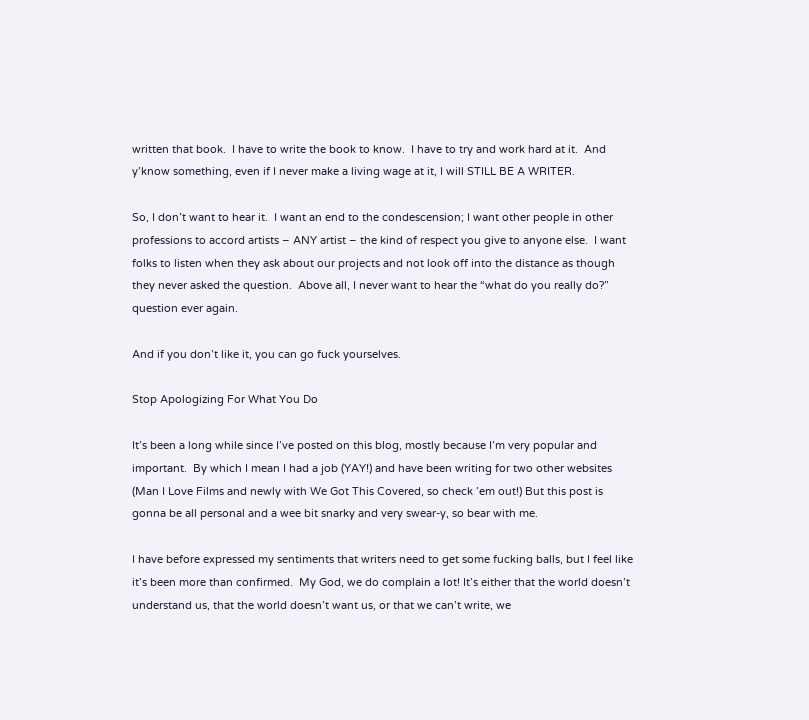written that book.  I have to write the book to know.  I have to try and work hard at it.  And y’know something, even if I never make a living wage at it, I will STILL BE A WRITER.

So, I don’t want to hear it.  I want an end to the condescension; I want other people in other professions to accord artists – ANY artist – the kind of respect you give to anyone else.  I want folks to listen when they ask about our projects and not look off into the distance as though they never asked the question.  Above all, I never want to hear the “what do you really do?” question ever again.

And if you don’t like it, you can go fuck yourselves.

Stop Apologizing For What You Do

It’s been a long while since I’ve posted on this blog, mostly because I’m very popular and important.  By which I mean I had a job (YAY!) and have been writing for two other websites (Man I Love Films and newly with We Got This Covered, so check ’em out!) But this post is gonna be all personal and a wee bit snarky and very swear-y, so bear with me.

I have before expressed my sentiments that writers need to get some fucking balls, but I feel like it’s been more than confirmed.  My God, we do complain a lot! It’s either that the world doesn’t understand us, that the world doesn’t want us, or that we can’t write, we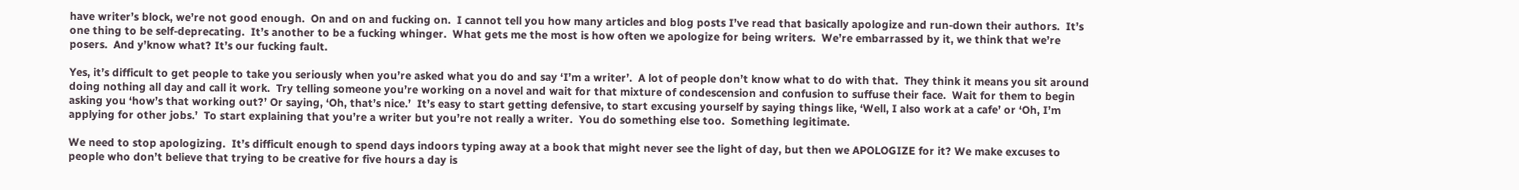have writer’s block, we’re not good enough.  On and on and fucking on.  I cannot tell you how many articles and blog posts I’ve read that basically apologize and run-down their authors.  It’s one thing to be self-deprecating.  It’s another to be a fucking whinger.  What gets me the most is how often we apologize for being writers.  We’re embarrassed by it, we think that we’re posers.  And y’know what? It’s our fucking fault.

Yes, it’s difficult to get people to take you seriously when you’re asked what you do and say ‘I’m a writer’.  A lot of people don’t know what to do with that.  They think it means you sit around doing nothing all day and call it work.  Try telling someone you’re working on a novel and wait for that mixture of condescension and confusion to suffuse their face.  Wait for them to begin asking you ‘how’s that working out?’ Or saying, ‘Oh, that’s nice.’  It’s easy to start getting defensive, to start excusing yourself by saying things like, ‘Well, I also work at a cafe’ or ‘Oh, I’m applying for other jobs.’  To start explaining that you’re a writer but you’re not really a writer.  You do something else too.  Something legitimate.

We need to stop apologizing.  It’s difficult enough to spend days indoors typing away at a book that might never see the light of day, but then we APOLOGIZE for it? We make excuses to people who don’t believe that trying to be creative for five hours a day is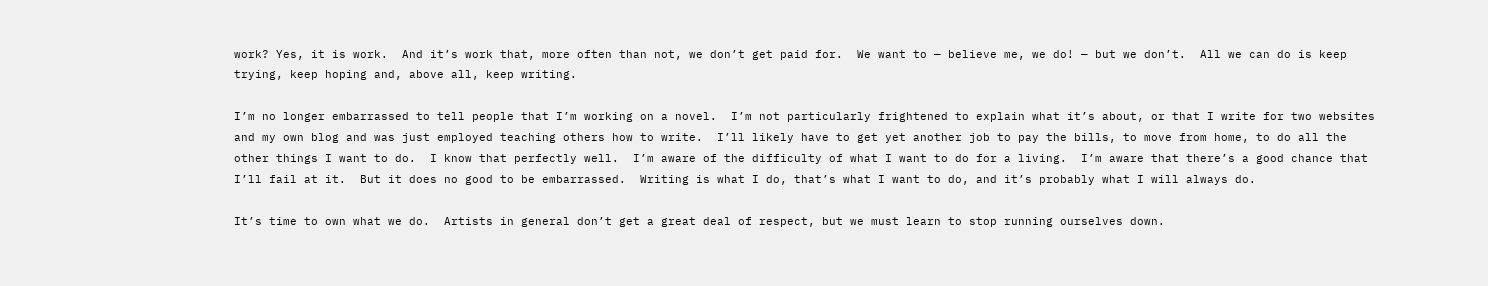work? Yes, it is work.  And it’s work that, more often than not, we don’t get paid for.  We want to — believe me, we do! — but we don’t.  All we can do is keep trying, keep hoping and, above all, keep writing.

I’m no longer embarrassed to tell people that I’m working on a novel.  I’m not particularly frightened to explain what it’s about, or that I write for two websites and my own blog and was just employed teaching others how to write.  I’ll likely have to get yet another job to pay the bills, to move from home, to do all the other things I want to do.  I know that perfectly well.  I’m aware of the difficulty of what I want to do for a living.  I’m aware that there’s a good chance that I’ll fail at it.  But it does no good to be embarrassed.  Writing is what I do, that’s what I want to do, and it’s probably what I will always do.

It’s time to own what we do.  Artists in general don’t get a great deal of respect, but we must learn to stop running ourselves down.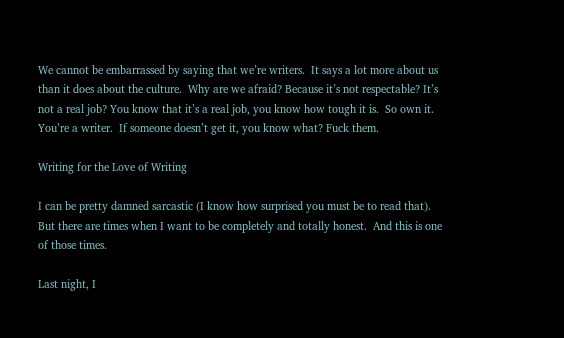We cannot be embarrassed by saying that we’re writers.  It says a lot more about us than it does about the culture.  Why are we afraid? Because it’s not respectable? It’s not a real job? You know that it’s a real job, you know how tough it is.  So own it.  You’re a writer.  If someone doesn’t get it, you know what? Fuck them.

Writing for the Love of Writing

I can be pretty damned sarcastic (I know how surprised you must be to read that).  But there are times when I want to be completely and totally honest.  And this is one of those times.

Last night, I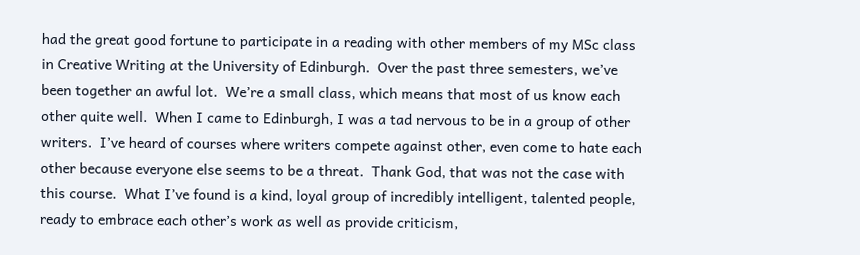had the great good fortune to participate in a reading with other members of my MSc class in Creative Writing at the University of Edinburgh.  Over the past three semesters, we’ve been together an awful lot.  We’re a small class, which means that most of us know each other quite well.  When I came to Edinburgh, I was a tad nervous to be in a group of other writers.  I’ve heard of courses where writers compete against other, even come to hate each other because everyone else seems to be a threat.  Thank God, that was not the case with this course.  What I’ve found is a kind, loyal group of incredibly intelligent, talented people, ready to embrace each other’s work as well as provide criticism,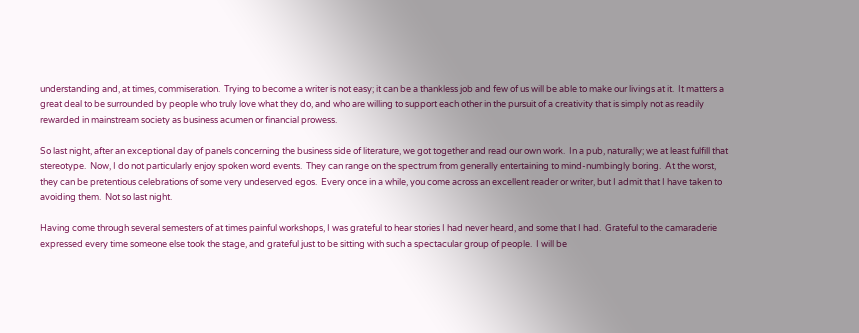understanding and, at times, commiseration.  Trying to become a writer is not easy; it can be a thankless job and few of us will be able to make our livings at it.  It matters a great deal to be surrounded by people who truly love what they do, and who are willing to support each other in the pursuit of a creativity that is simply not as readily rewarded in mainstream society as business acumen or financial prowess.

So last night, after an exceptional day of panels concerning the business side of literature, we got together and read our own work.  In a pub, naturally; we at least fulfill that stereotype.  Now, I do not particularly enjoy spoken word events.  They can range on the spectrum from generally entertaining to mind-numbingly boring.  At the worst, they can be pretentious celebrations of some very undeserved egos.  Every once in a while, you come across an excellent reader or writer, but I admit that I have taken to avoiding them.  Not so last night.

Having come through several semesters of at times painful workshops, I was grateful to hear stories I had never heard, and some that I had.  Grateful to the camaraderie expressed every time someone else took the stage, and grateful just to be sitting with such a spectacular group of people.  I will be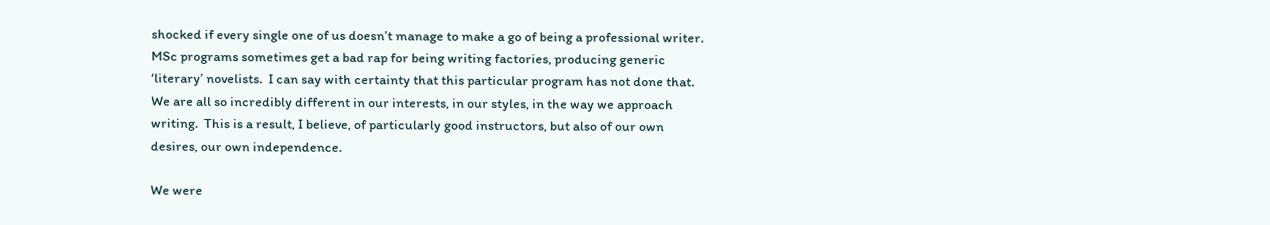shocked if every single one of us doesn’t manage to make a go of being a professional writer.  MSc programs sometimes get a bad rap for being writing factories, producing generic ‘literary’ novelists.  I can say with certainty that this particular program has not done that.  We are all so incredibly different in our interests, in our styles, in the way we approach writing.  This is a result, I believe, of particularly good instructors, but also of our own desires, our own independence.

We were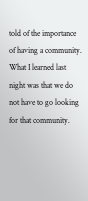told of the importance of having a community.  What I learned last night was that we do not have to go looking for that community.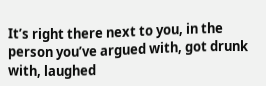It’s right there next to you, in the person you’ve argued with, got drunk with, laughed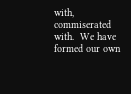with, commiserated with.  We have formed our own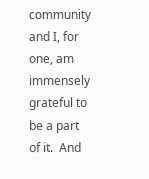community and I, for one, am immensely grateful to be a part of it.  And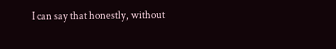I can say that honestly, without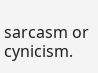sarcasm or cynicism.